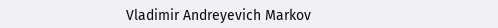Vladimir Andreyevich Markov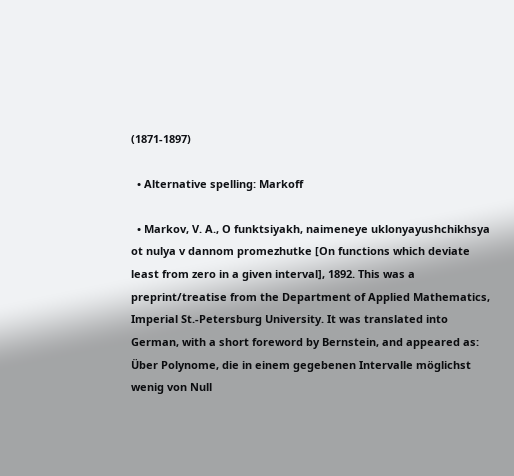(1871-1897)

  • Alternative spelling: Markoff

  • Markov, V. A., O funktsiyakh, naimeneye uklonyayushchikhsya ot nulya v dannom promezhutke [On functions which deviate least from zero in a given interval], 1892. This was a preprint/treatise from the Department of Applied Mathematics, Imperial St.-Petersburg University. It was translated into German, with a short foreword by Bernstein, and appeared as: Über Polynome, die in einem gegebenen Intervalle möglichst wenig von Null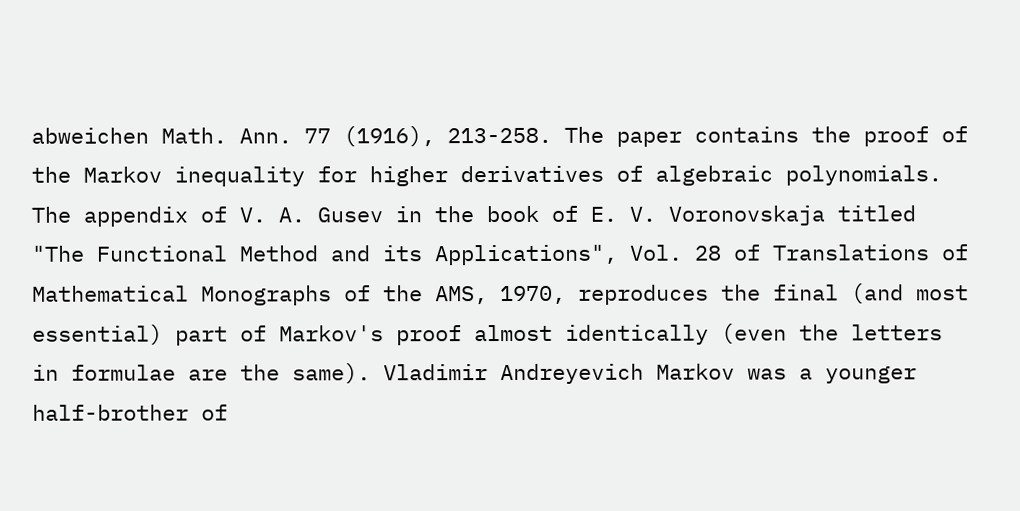abweichen Math. Ann. 77 (1916), 213-258. The paper contains the proof of the Markov inequality for higher derivatives of algebraic polynomials. The appendix of V. A. Gusev in the book of E. V. Voronovskaja titled "The Functional Method and its Applications", Vol. 28 of Translations of Mathematical Monographs of the AMS, 1970, reproduces the final (and most essential) part of Markov's proof almost identically (even the letters in formulae are the same). Vladimir Andreyevich Markov was a younger half-brother of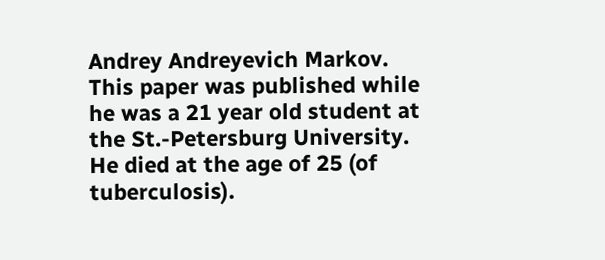Andrey Andreyevich Markov. This paper was published while he was a 21 year old student at the St.-Petersburg University. He died at the age of 25 (of tuberculosis).